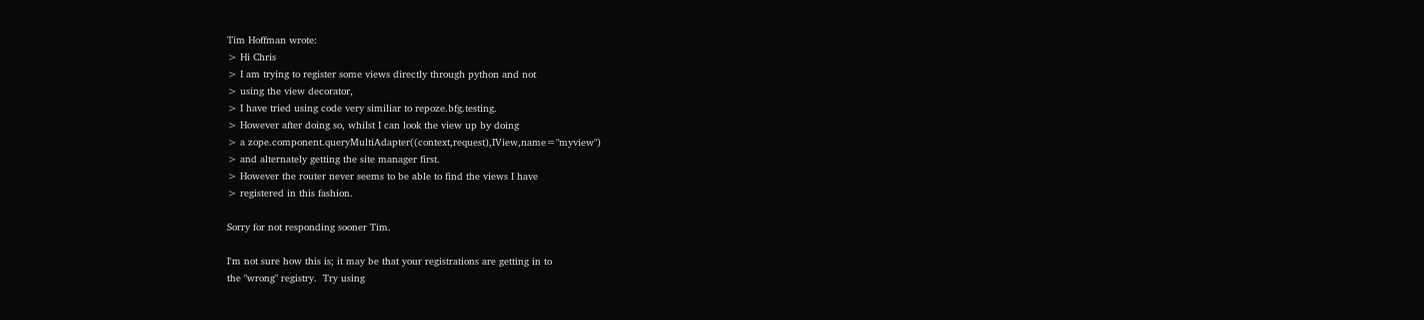Tim Hoffman wrote:
> Hi Chris
> I am trying to register some views directly through python and not
> using the view decorator,
> I have tried using code very similiar to repoze.bfg.testing.
> However after doing so, whilst I can look the view up by doing
> a zope.component.queryMultiAdapter((context,request),IView,name="myview")
> and alternately getting the site manager first.
> However the router never seems to be able to find the views I have
> registered in this fashion.

Sorry for not responding sooner Tim.

I'm not sure how this is; it may be that your registrations are getting in to
the "wrong" registry.  Try using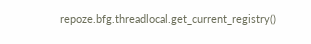repoze.bfg.threadlocal.get_current_registry()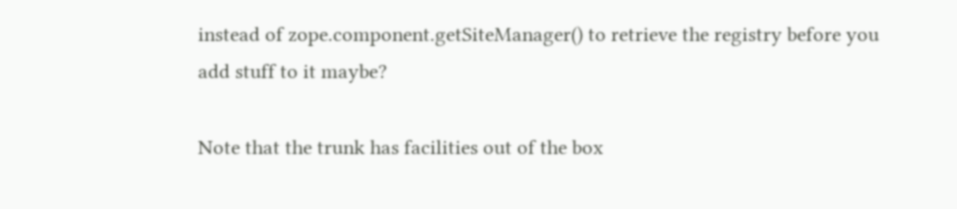instead of zope.component.getSiteManager() to retrieve the registry before you
add stuff to it maybe?

Note that the trunk has facilities out of the box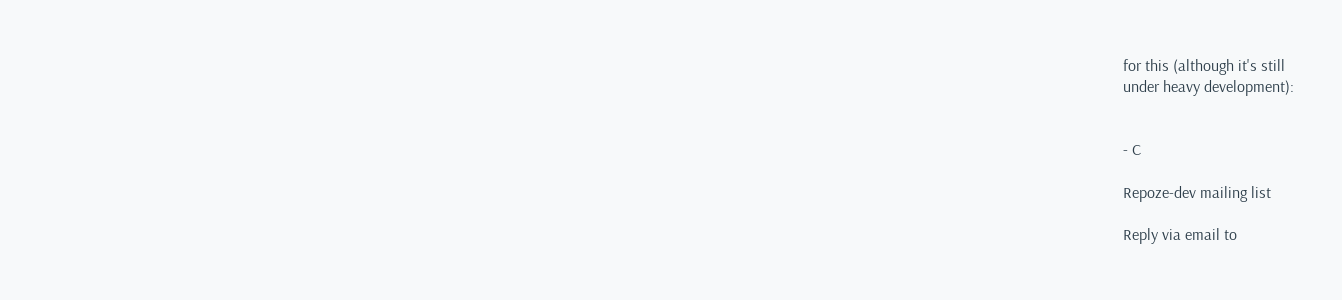for this (although it's still
under heavy development):


- C

Repoze-dev mailing list

Reply via email to